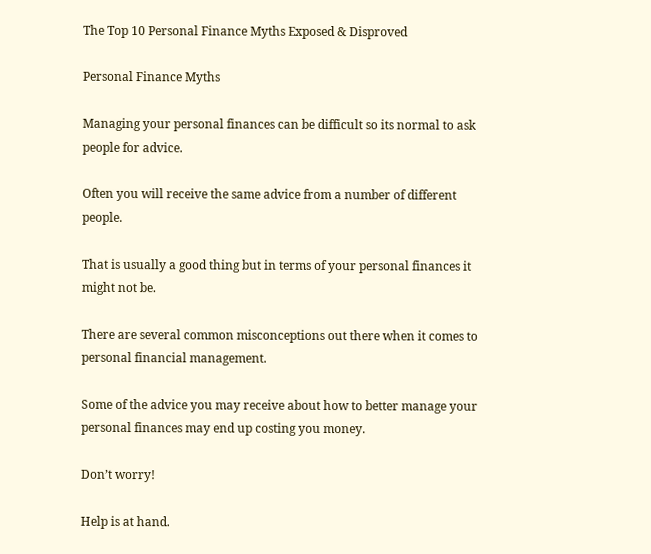The Top 10 Personal Finance Myths Exposed & Disproved

Personal Finance Myths

Managing your personal finances can be difficult so its normal to ask people for advice.

Often you will receive the same advice from a number of different people.

That is usually a good thing but in terms of your personal finances it might not be.

There are several common misconceptions out there when it comes to personal financial management.

Some of the advice you may receive about how to better manage your personal finances may end up costing you money.

Don’t worry!

Help is at hand.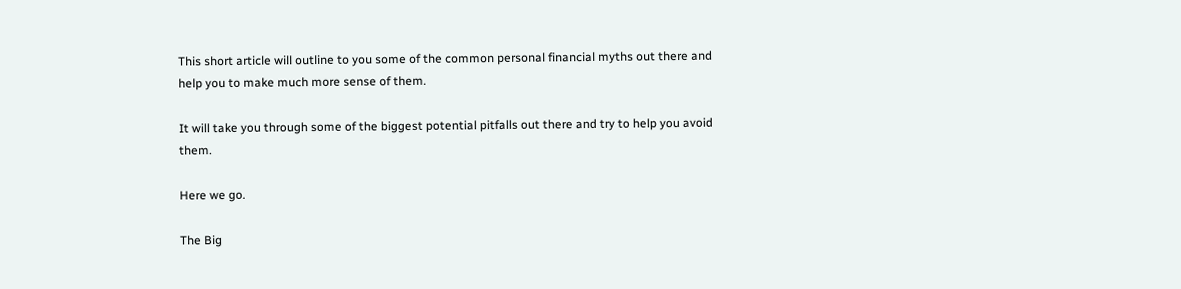This short article will outline to you some of the common personal financial myths out there and help you to make much more sense of them.

It will take you through some of the biggest potential pitfalls out there and try to help you avoid them.

Here we go.

The Big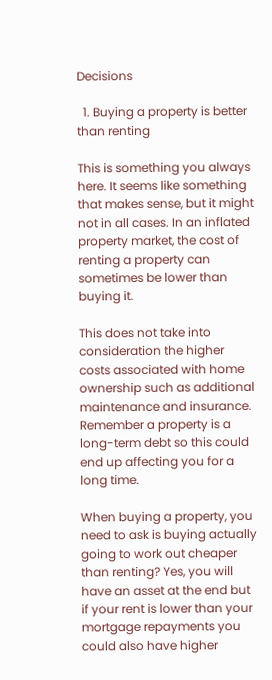Decisions

  1. Buying a property is better than renting

This is something you always here. It seems like something that makes sense, but it might not in all cases. In an inflated property market, the cost of renting a property can sometimes be lower than buying it.

This does not take into consideration the higher costs associated with home ownership such as additional maintenance and insurance. Remember a property is a long-term debt so this could end up affecting you for a long time.

When buying a property, you need to ask is buying actually going to work out cheaper than renting? Yes, you will have an asset at the end but if your rent is lower than your mortgage repayments you could also have higher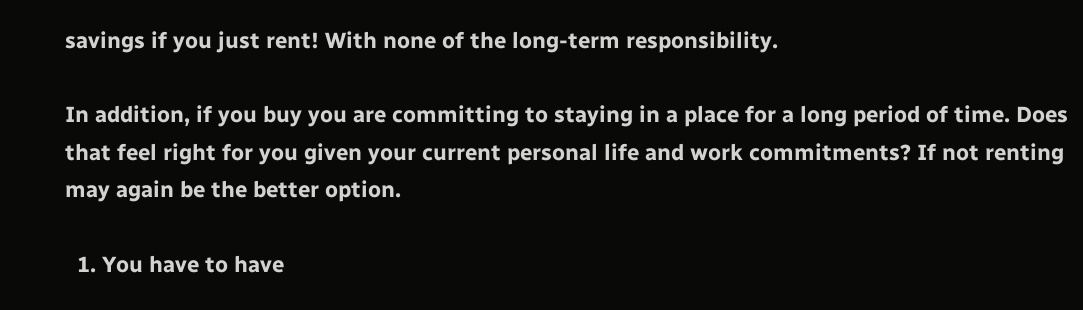savings if you just rent! With none of the long-term responsibility.

In addition, if you buy you are committing to staying in a place for a long period of time. Does that feel right for you given your current personal life and work commitments? If not renting may again be the better option.

  1. You have to have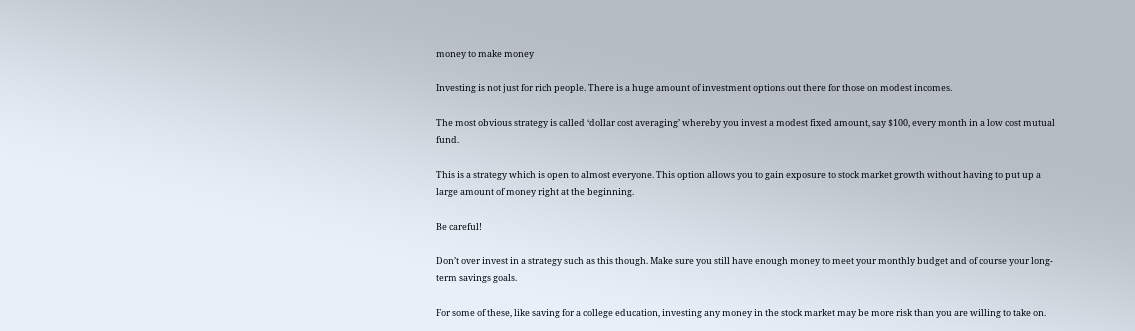money to make money

Investing is not just for rich people. There is a huge amount of investment options out there for those on modest incomes.

The most obvious strategy is called ‘dollar cost averaging’ whereby you invest a modest fixed amount, say $100, every month in a low cost mutual fund.

This is a strategy which is open to almost everyone. This option allows you to gain exposure to stock market growth without having to put up a large amount of money right at the beginning.

Be careful!

Don’t over invest in a strategy such as this though. Make sure you still have enough money to meet your monthly budget and of course your long-term savings goals.

For some of these, like saving for a college education, investing any money in the stock market may be more risk than you are willing to take on.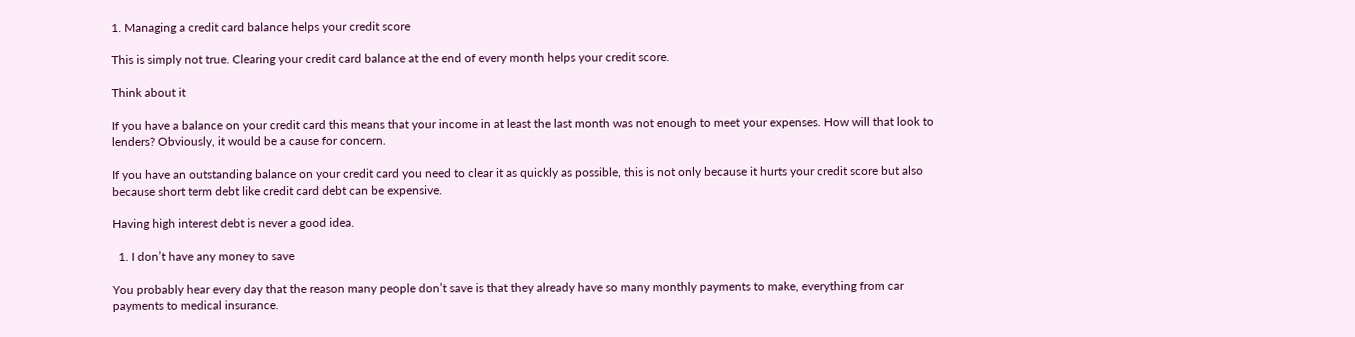1. Managing a credit card balance helps your credit score

This is simply not true. Clearing your credit card balance at the end of every month helps your credit score.

Think about it

If you have a balance on your credit card this means that your income in at least the last month was not enough to meet your expenses. How will that look to lenders? Obviously, it would be a cause for concern.

If you have an outstanding balance on your credit card you need to clear it as quickly as possible, this is not only because it hurts your credit score but also because short term debt like credit card debt can be expensive.

Having high interest debt is never a good idea.

  1. I don’t have any money to save

You probably hear every day that the reason many people don’t save is that they already have so many monthly payments to make, everything from car payments to medical insurance.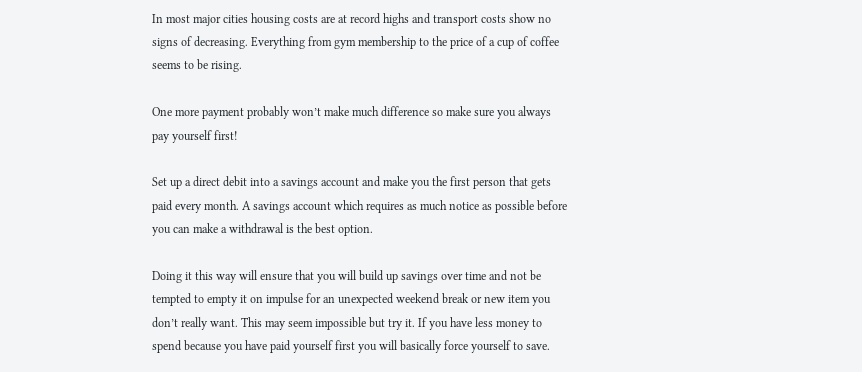In most major cities housing costs are at record highs and transport costs show no signs of decreasing. Everything from gym membership to the price of a cup of coffee seems to be rising.

One more payment probably won’t make much difference so make sure you always pay yourself first!

Set up a direct debit into a savings account and make you the first person that gets paid every month. A savings account which requires as much notice as possible before you can make a withdrawal is the best option.

Doing it this way will ensure that you will build up savings over time and not be tempted to empty it on impulse for an unexpected weekend break or new item you don’t really want. This may seem impossible but try it. If you have less money to spend because you have paid yourself first you will basically force yourself to save.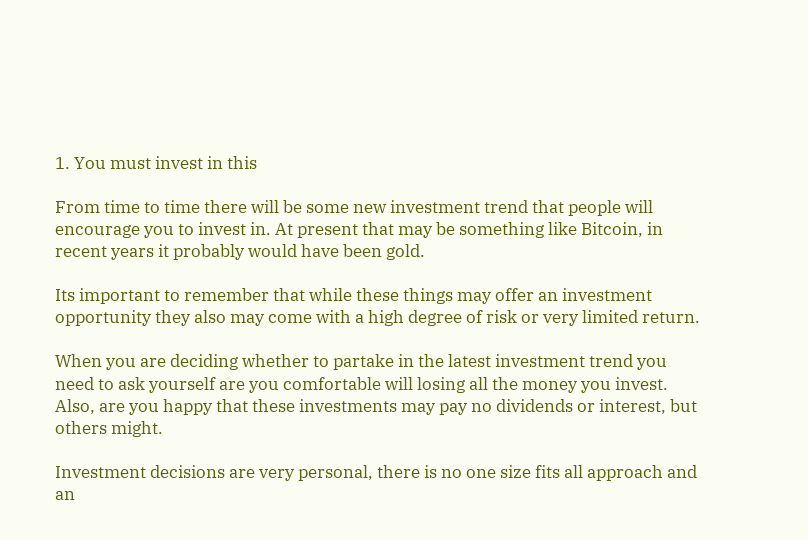1. You must invest in this

From time to time there will be some new investment trend that people will encourage you to invest in. At present that may be something like Bitcoin, in recent years it probably would have been gold.

Its important to remember that while these things may offer an investment opportunity they also may come with a high degree of risk or very limited return.

When you are deciding whether to partake in the latest investment trend you need to ask yourself are you comfortable will losing all the money you invest. Also, are you happy that these investments may pay no dividends or interest, but others might.

Investment decisions are very personal, there is no one size fits all approach and an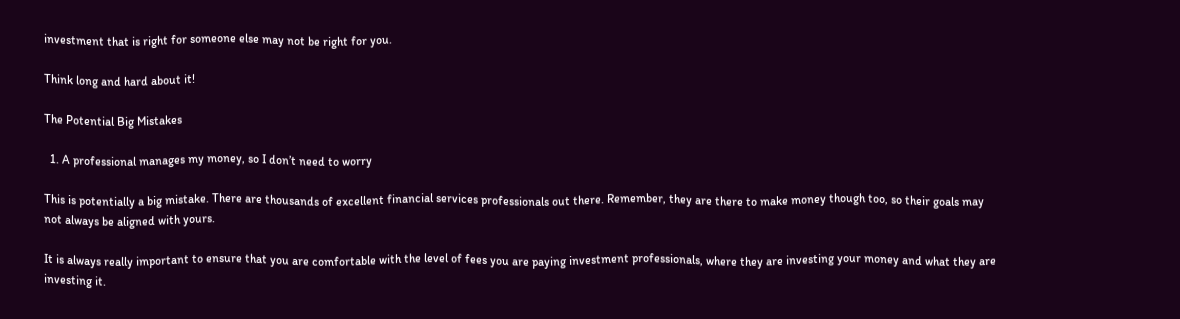investment that is right for someone else may not be right for you.

Think long and hard about it!

The Potential Big Mistakes

  1. A professional manages my money, so I don’t need to worry

This is potentially a big mistake. There are thousands of excellent financial services professionals out there. Remember, they are there to make money though too, so their goals may not always be aligned with yours.

It is always really important to ensure that you are comfortable with the level of fees you are paying investment professionals, where they are investing your money and what they are investing it.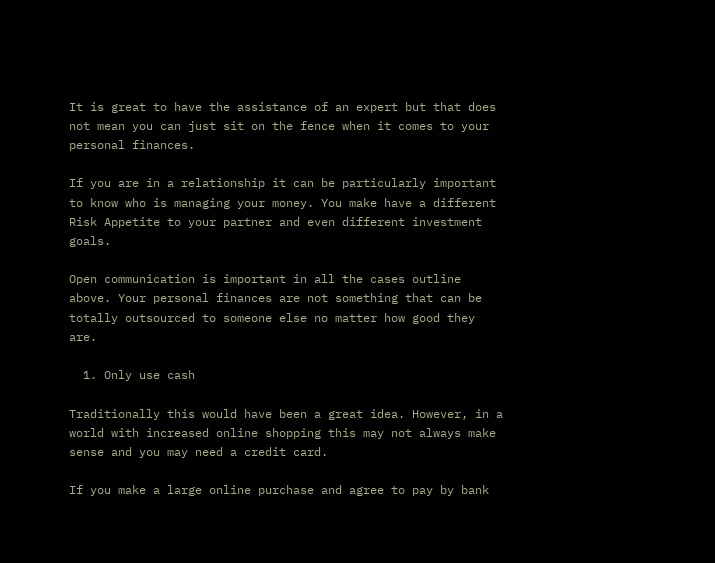It is great to have the assistance of an expert but that does not mean you can just sit on the fence when it comes to your personal finances.

If you are in a relationship it can be particularly important to know who is managing your money. You make have a different Risk Appetite to your partner and even different investment goals.

Open communication is important in all the cases outline above. Your personal finances are not something that can be totally outsourced to someone else no matter how good they are.

  1. Only use cash

Traditionally this would have been a great idea. However, in a world with increased online shopping this may not always make sense and you may need a credit card.

If you make a large online purchase and agree to pay by bank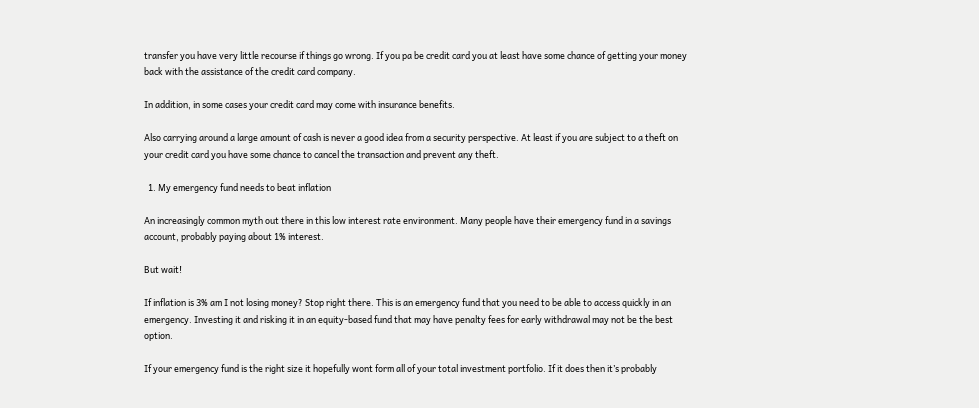transfer you have very little recourse if things go wrong. If you pa be credit card you at least have some chance of getting your money back with the assistance of the credit card company.

In addition, in some cases your credit card may come with insurance benefits.

Also carrying around a large amount of cash is never a good idea from a security perspective. At least if you are subject to a theft on your credit card you have some chance to cancel the transaction and prevent any theft.

  1. My emergency fund needs to beat inflation

An increasingly common myth out there in this low interest rate environment. Many people have their emergency fund in a savings account, probably paying about 1% interest.

But wait!

If inflation is 3% am I not losing money? Stop right there. This is an emergency fund that you need to be able to access quickly in an emergency. Investing it and risking it in an equity-based fund that may have penalty fees for early withdrawal may not be the best option.

If your emergency fund is the right size it hopefully wont form all of your total investment portfolio. If it does then it’s probably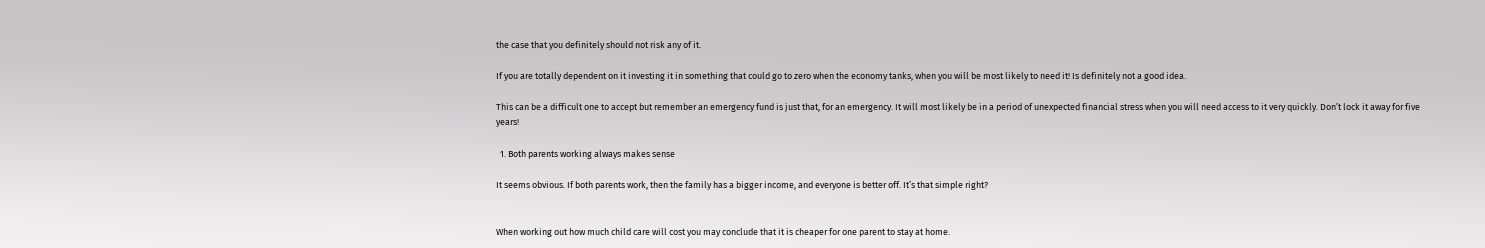the case that you definitely should not risk any of it.

If you are totally dependent on it investing it in something that could go to zero when the economy tanks, when you will be most likely to need it! Is definitely not a good idea.

This can be a difficult one to accept but remember an emergency fund is just that, for an emergency. It will most likely be in a period of unexpected financial stress when you will need access to it very quickly. Don’t lock it away for five years!

  1. Both parents working always makes sense

It seems obvious. If both parents work, then the family has a bigger income, and everyone is better off. It’s that simple right?


When working out how much child care will cost you may conclude that it is cheaper for one parent to stay at home.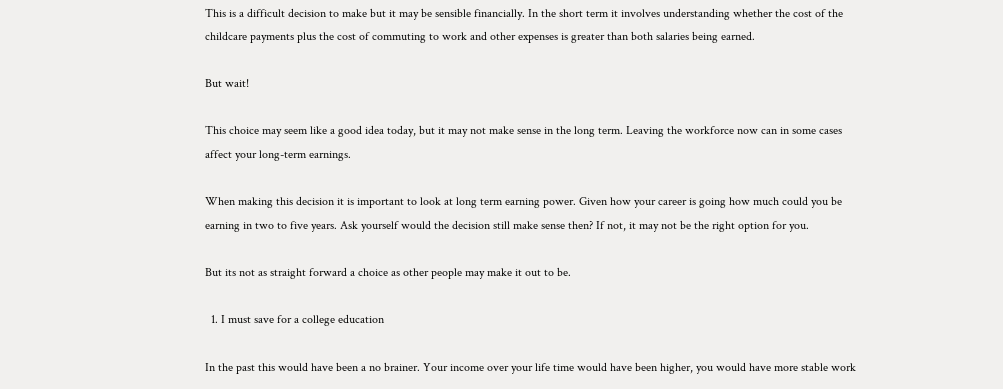This is a difficult decision to make but it may be sensible financially. In the short term it involves understanding whether the cost of the childcare payments plus the cost of commuting to work and other expenses is greater than both salaries being earned.

But wait!

This choice may seem like a good idea today, but it may not make sense in the long term. Leaving the workforce now can in some cases affect your long-term earnings.

When making this decision it is important to look at long term earning power. Given how your career is going how much could you be earning in two to five years. Ask yourself would the decision still make sense then? If not, it may not be the right option for you.

But its not as straight forward a choice as other people may make it out to be.

  1. I must save for a college education

In the past this would have been a no brainer. Your income over your life time would have been higher, you would have more stable work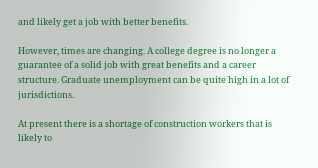and likely get a job with better benefits.

However, times are changing. A college degree is no longer a guarantee of a solid job with great benefits and a career structure. Graduate unemployment can be quite high in a lot of jurisdictions.

At present there is a shortage of construction workers that is likely to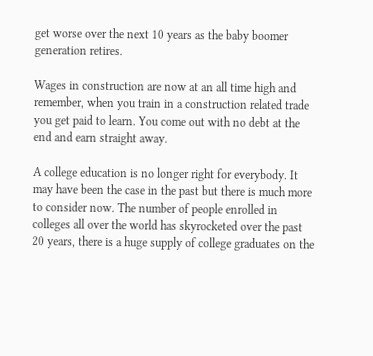get worse over the next 10 years as the baby boomer generation retires.

Wages in construction are now at an all time high and remember, when you train in a construction related trade you get paid to learn. You come out with no debt at the end and earn straight away.

A college education is no longer right for everybody. It may have been the case in the past but there is much more to consider now. The number of people enrolled in colleges all over the world has skyrocketed over the past 20 years, there is a huge supply of college graduates on the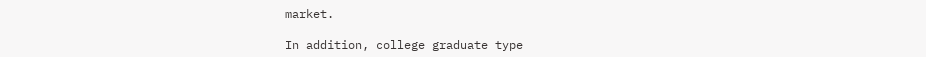market.

In addition, college graduate type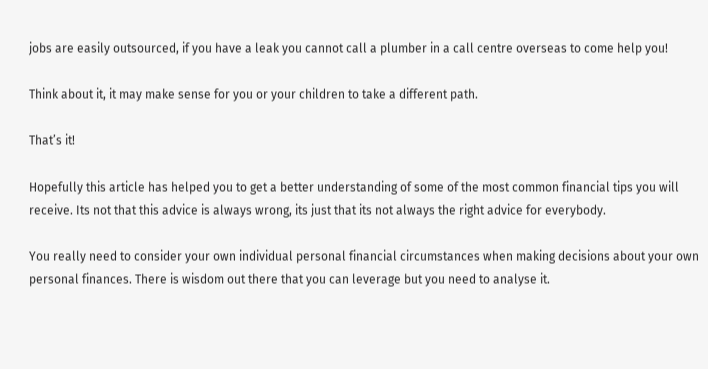jobs are easily outsourced, if you have a leak you cannot call a plumber in a call centre overseas to come help you!

Think about it, it may make sense for you or your children to take a different path.

That’s it!

Hopefully this article has helped you to get a better understanding of some of the most common financial tips you will receive. Its not that this advice is always wrong, its just that its not always the right advice for everybody.

You really need to consider your own individual personal financial circumstances when making decisions about your own personal finances. There is wisdom out there that you can leverage but you need to analyse it.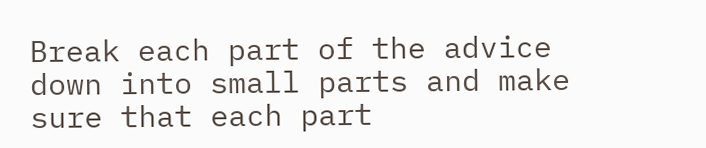Break each part of the advice down into small parts and make sure that each part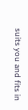suits you and fits in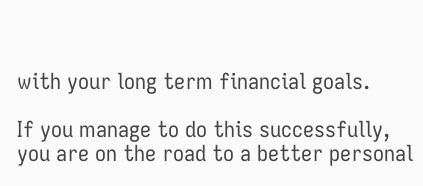with your long term financial goals.

If you manage to do this successfully, you are on the road to a better personal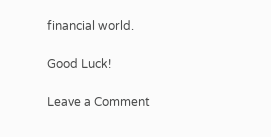financial world.

Good Luck!

Leave a Comment